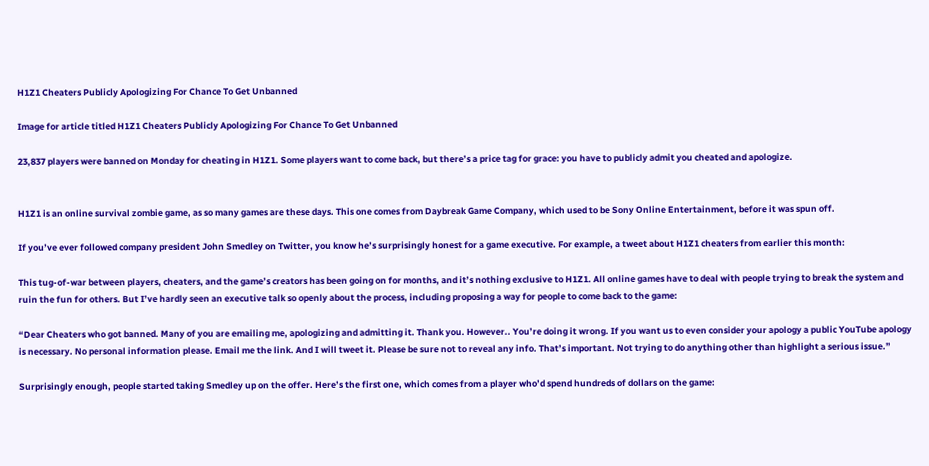H1Z1 Cheaters Publicly Apologizing For Chance To Get Unbanned

Image for article titled H1Z1 Cheaters Publicly Apologizing For Chance To Get Unbanned

23,837 players were banned on Monday for cheating in H1Z1. Some players want to come back, but there’s a price tag for grace: you have to publicly admit you cheated and apologize.


H1Z1 is an online survival zombie game, as so many games are these days. This one comes from Daybreak Game Company, which used to be Sony Online Entertainment, before it was spun off.

If you’ve ever followed company president John Smedley on Twitter, you know he’s surprisingly honest for a game executive. For example, a tweet about H1Z1 cheaters from earlier this month:

This tug-of-war between players, cheaters, and the game’s creators has been going on for months, and it’s nothing exclusive to H1Z1. All online games have to deal with people trying to break the system and ruin the fun for others. But I’ve hardly seen an executive talk so openly about the process, including proposing a way for people to come back to the game:

“Dear Cheaters who got banned. Many of you are emailing me, apologizing and admitting it. Thank you. However.. You’re doing it wrong. If you want us to even consider your apology a public YouTube apology is necessary. No personal information please. Email me the link. And I will tweet it. Please be sure not to reveal any info. That’s important. Not trying to do anything other than highlight a serious issue.”

Surprisingly enough, people started taking Smedley up on the offer. Here’s the first one, which comes from a player who’d spend hundreds of dollars on the game: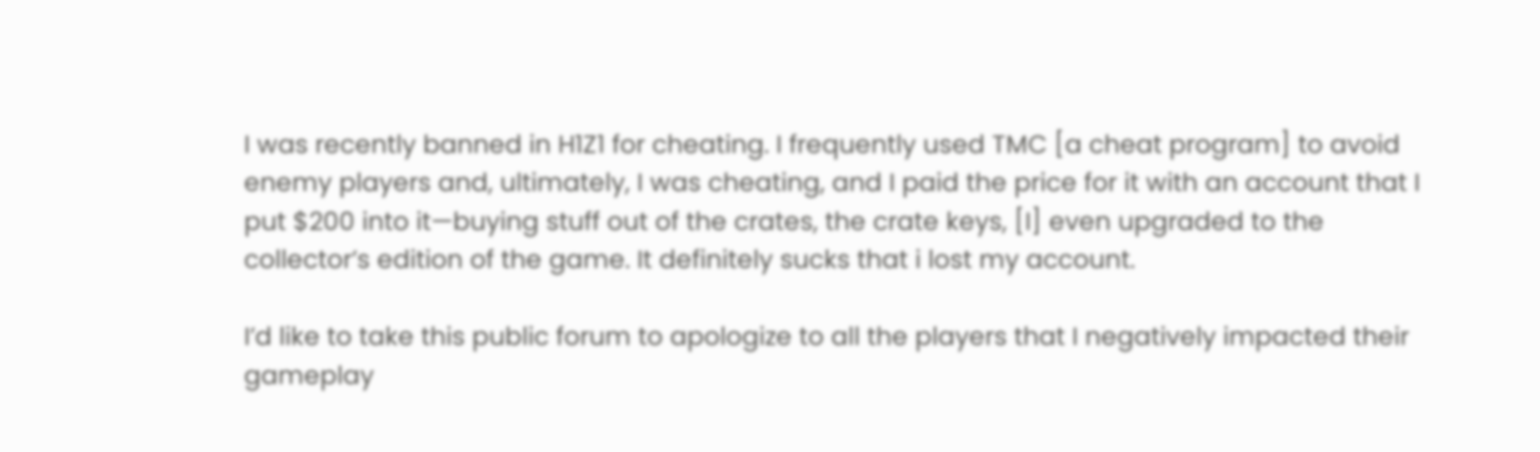I was recently banned in H1Z1 for cheating. I frequently used TMC [a cheat program] to avoid enemy players and, ultimately, I was cheating, and I paid the price for it with an account that I put $200 into it—buying stuff out of the crates, the crate keys, [I] even upgraded to the collector’s edition of the game. It definitely sucks that i lost my account.

I’d like to take this public forum to apologize to all the players that I negatively impacted their gameplay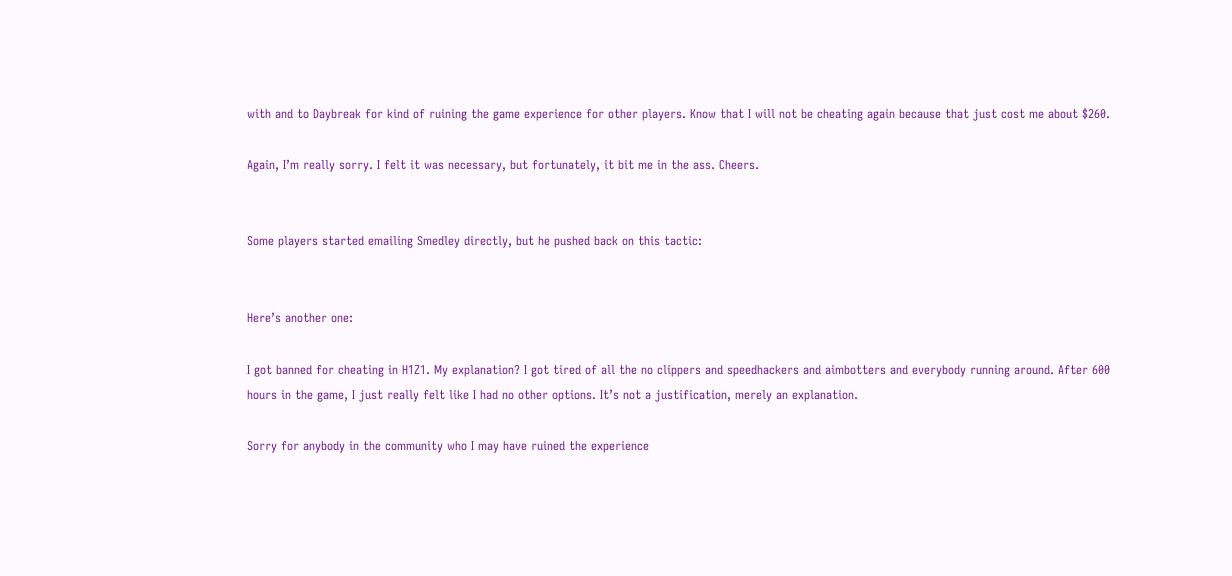with and to Daybreak for kind of ruining the game experience for other players. Know that I will not be cheating again because that just cost me about $260.

Again, I’m really sorry. I felt it was necessary, but fortunately, it bit me in the ass. Cheers.


Some players started emailing Smedley directly, but he pushed back on this tactic:


Here’s another one:

I got banned for cheating in H1Z1. My explanation? I got tired of all the no clippers and speedhackers and aimbotters and everybody running around. After 600 hours in the game, I just really felt like I had no other options. It’s not a justification, merely an explanation.

Sorry for anybody in the community who I may have ruined the experience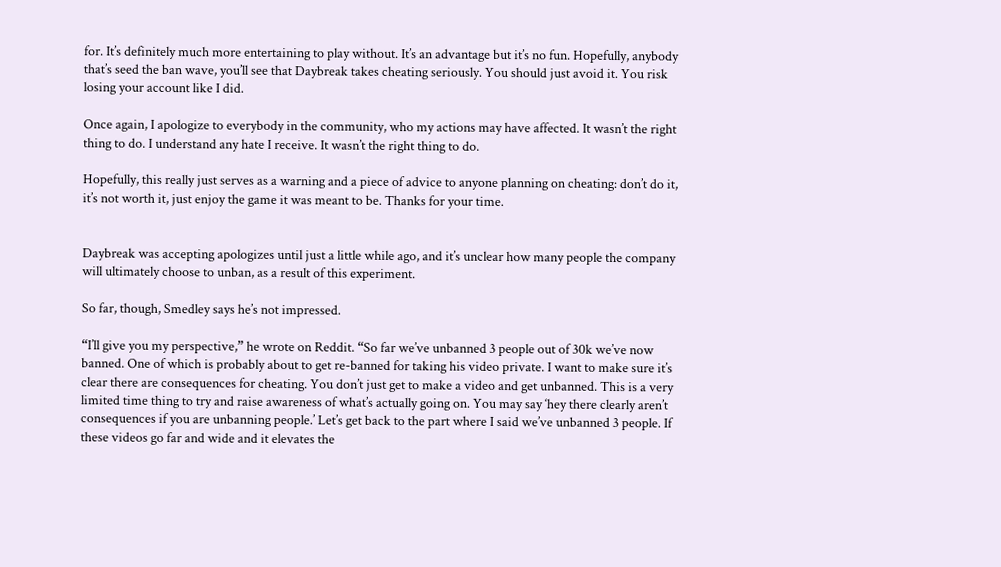for. It’s definitely much more entertaining to play without. It’s an advantage but it’s no fun. Hopefully, anybody that’s seed the ban wave, you’ll see that Daybreak takes cheating seriously. You should just avoid it. You risk losing your account like I did.

Once again, I apologize to everybody in the community, who my actions may have affected. It wasn’t the right thing to do. I understand any hate I receive. It wasn’t the right thing to do.

Hopefully, this really just serves as a warning and a piece of advice to anyone planning on cheating: don’t do it, it’s not worth it, just enjoy the game it was meant to be. Thanks for your time.


Daybreak was accepting apologizes until just a little while ago, and it’s unclear how many people the company will ultimately choose to unban, as a result of this experiment.

So far, though, Smedley says he’s not impressed.

“I’ll give you my perspective,” he wrote on Reddit. “So far we’ve unbanned 3 people out of 30k we’ve now banned. One of which is probably about to get re-banned for taking his video private. I want to make sure it’s clear there are consequences for cheating. You don’t just get to make a video and get unbanned. This is a very limited time thing to try and raise awareness of what’s actually going on. You may say ‘hey there clearly aren’t consequences if you are unbanning people.’ Let’s get back to the part where I said we’ve unbanned 3 people. If these videos go far and wide and it elevates the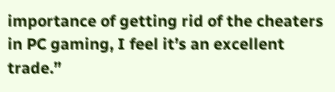importance of getting rid of the cheaters in PC gaming, I feel it’s an excellent trade.”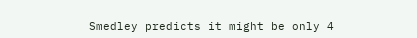Smedley predicts it might be only 4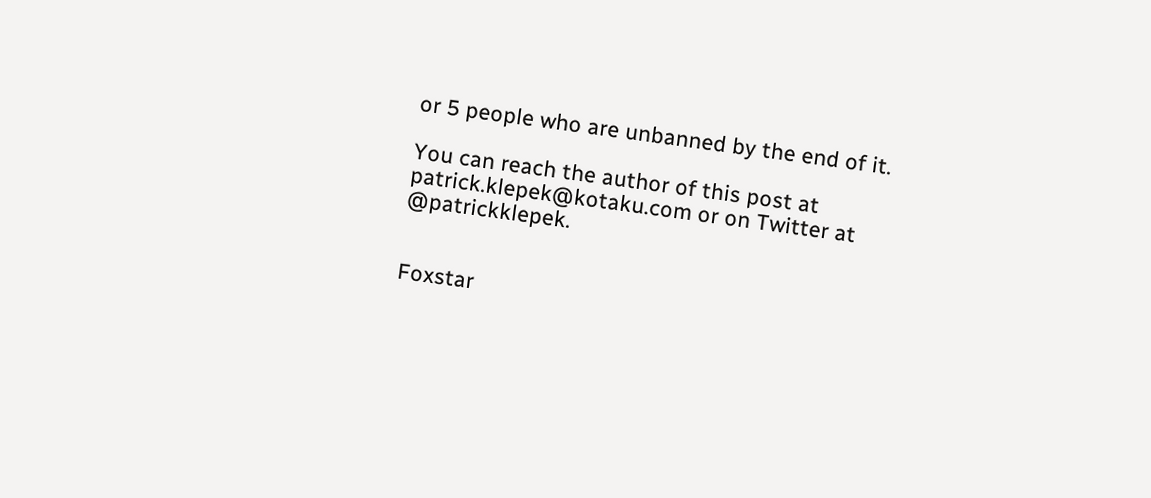or 5 people who are unbanned by the end of it.

You can reach the author of this post at patrick.klepek@kotaku.com or on Twitter at @patrickklepek.


Foxstar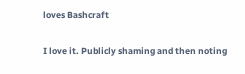loves Bashcraft

I love it. Publicly shaming and then noting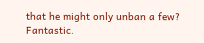that he might only unban a few? Fantastic.